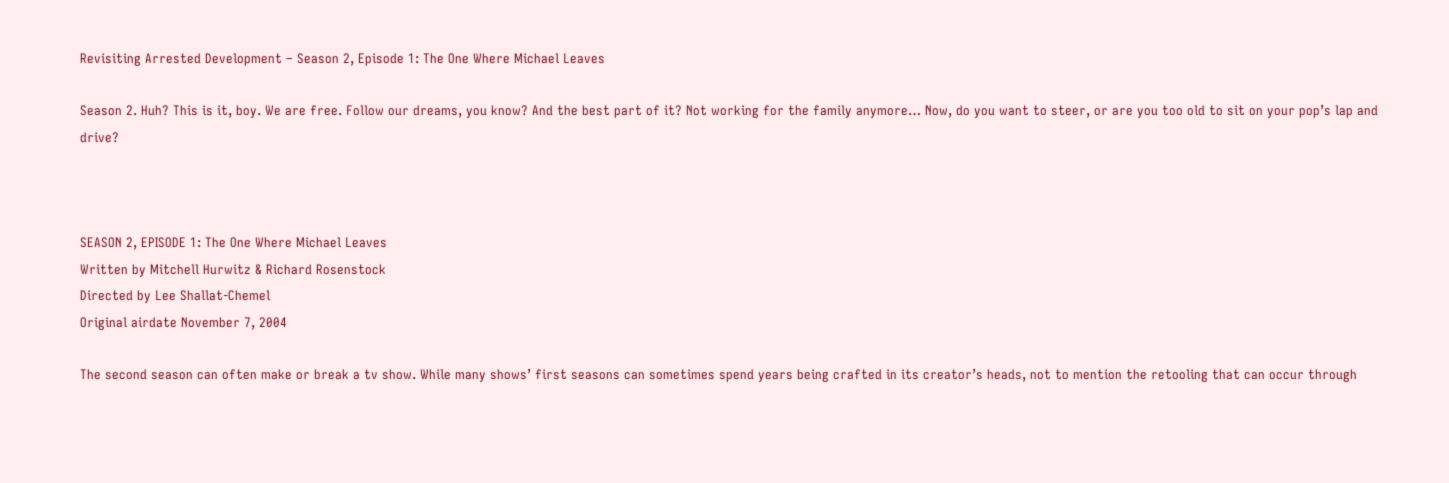Revisiting Arrested Development – Season 2, Episode 1: The One Where Michael Leaves

Season 2. Huh? This is it, boy. We are free. Follow our dreams, you know? And the best part of it? Not working for the family anymore… Now, do you want to steer, or are you too old to sit on your pop’s lap and drive?



SEASON 2, EPISODE 1: The One Where Michael Leaves
Written by Mitchell Hurwitz & Richard Rosenstock
Directed by Lee Shallat-Chemel
Original airdate November 7, 2004

The second season can often make or break a tv show. While many shows’ first seasons can sometimes spend years being crafted in its creator’s heads, not to mention the retooling that can occur through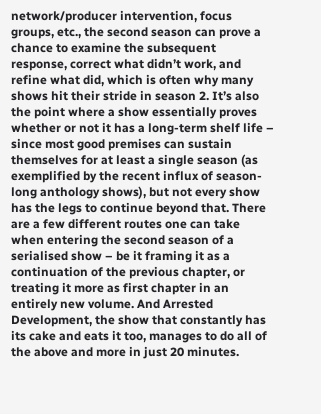network/producer intervention, focus groups, etc., the second season can prove a chance to examine the subsequent response, correct what didn’t work, and refine what did, which is often why many shows hit their stride in season 2. It’s also the point where a show essentially proves whether or not it has a long-term shelf life – since most good premises can sustain themselves for at least a single season (as exemplified by the recent influx of season-long anthology shows), but not every show has the legs to continue beyond that. There are a few different routes one can take when entering the second season of a serialised show – be it framing it as a continuation of the previous chapter, or treating it more as first chapter in an entirely new volume. And Arrested Development, the show that constantly has its cake and eats it too, manages to do all of the above and more in just 20 minutes.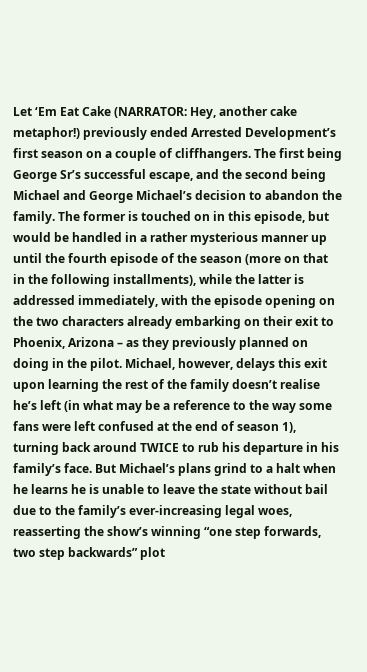Let ‘Em Eat Cake (NARRATOR: Hey, another cake metaphor!) previously ended Arrested Development’s first season on a couple of cliffhangers. The first being George Sr’s successful escape, and the second being Michael and George Michael’s decision to abandon the family. The former is touched on in this episode, but would be handled in a rather mysterious manner up until the fourth episode of the season (more on that in the following installments), while the latter is addressed immediately, with the episode opening on the two characters already embarking on their exit to Phoenix, Arizona – as they previously planned on doing in the pilot. Michael, however, delays this exit upon learning the rest of the family doesn’t realise he’s left (in what may be a reference to the way some fans were left confused at the end of season 1), turning back around TWICE to rub his departure in his family’s face. But Michael’s plans grind to a halt when he learns he is unable to leave the state without bail due to the family’s ever-increasing legal woes, reasserting the show’s winning “one step forwards, two step backwards” plot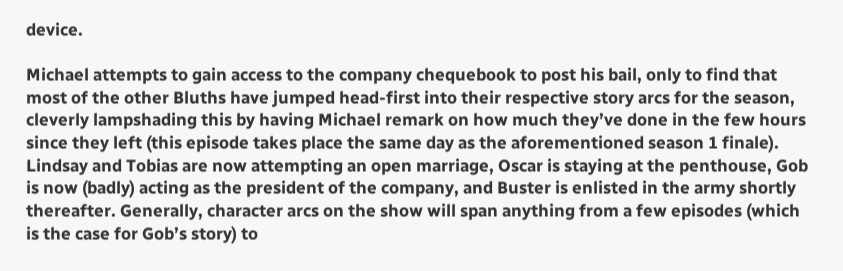device.

Michael attempts to gain access to the company chequebook to post his bail, only to find that most of the other Bluths have jumped head-first into their respective story arcs for the season, cleverly lampshading this by having Michael remark on how much they’ve done in the few hours since they left (this episode takes place the same day as the aforementioned season 1 finale). Lindsay and Tobias are now attempting an open marriage, Oscar is staying at the penthouse, Gob is now (badly) acting as the president of the company, and Buster is enlisted in the army shortly thereafter. Generally, character arcs on the show will span anything from a few episodes (which is the case for Gob’s story) to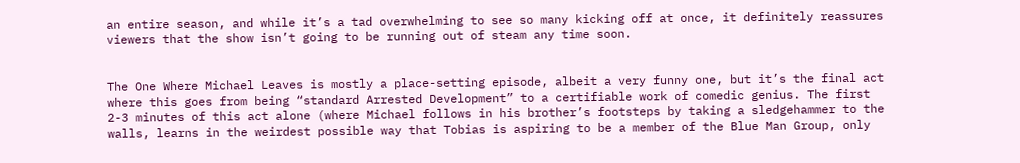an entire season, and while it’s a tad overwhelming to see so many kicking off at once, it definitely reassures viewers that the show isn’t going to be running out of steam any time soon.


The One Where Michael Leaves is mostly a place-setting episode, albeit a very funny one, but it’s the final act where this goes from being “standard Arrested Development” to a certifiable work of comedic genius. The first 2-3 minutes of this act alone (where Michael follows in his brother’s footsteps by taking a sledgehammer to the walls, learns in the weirdest possible way that Tobias is aspiring to be a member of the Blue Man Group, only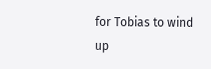for Tobias to wind up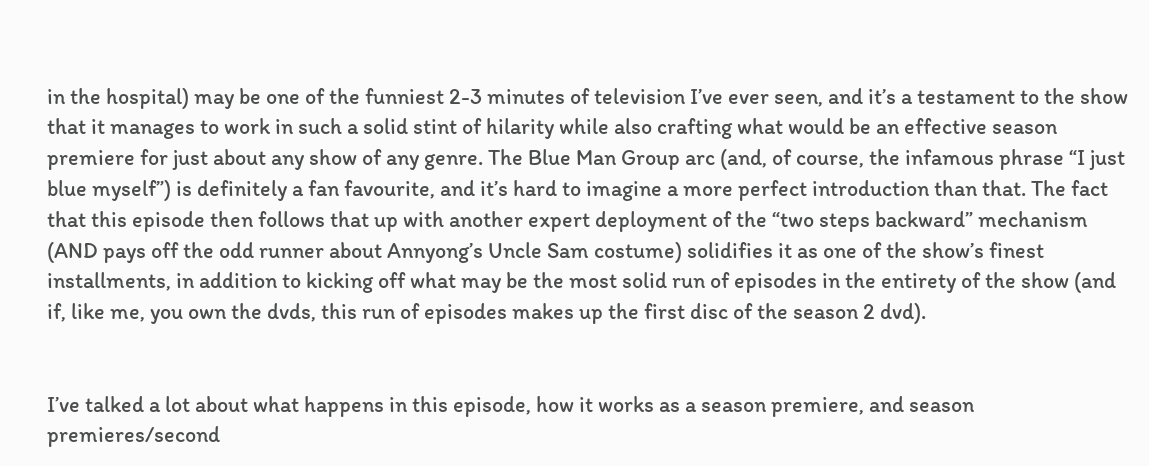in the hospital) may be one of the funniest 2-3 minutes of television I’ve ever seen, and it’s a testament to the show that it manages to work in such a solid stint of hilarity while also crafting what would be an effective season premiere for just about any show of any genre. The Blue Man Group arc (and, of course, the infamous phrase “I just blue myself”) is definitely a fan favourite, and it’s hard to imagine a more perfect introduction than that. The fact that this episode then follows that up with another expert deployment of the “two steps backward” mechanism (AND pays off the odd runner about Annyong’s Uncle Sam costume) solidifies it as one of the show’s finest installments, in addition to kicking off what may be the most solid run of episodes in the entirety of the show (and if, like me, you own the dvds, this run of episodes makes up the first disc of the season 2 dvd).


I’ve talked a lot about what happens in this episode, how it works as a season premiere, and season premieres/second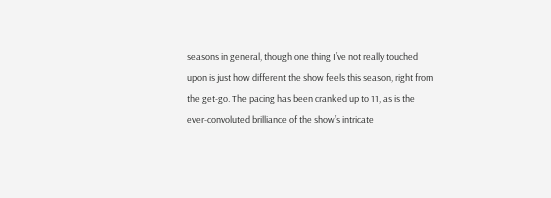seasons in general, though one thing I’ve not really touched upon is just how different the show feels this season, right from the get-go. The pacing has been cranked up to 11, as is the ever-convoluted brilliance of the show’s intricate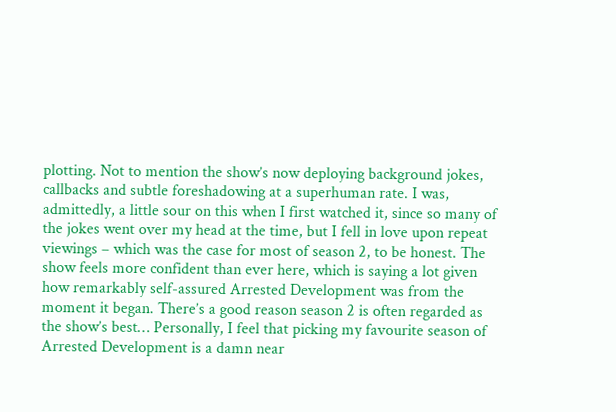plotting. Not to mention the show’s now deploying background jokes, callbacks and subtle foreshadowing at a superhuman rate. I was, admittedly, a little sour on this when I first watched it, since so many of the jokes went over my head at the time, but I fell in love upon repeat viewings – which was the case for most of season 2, to be honest. The show feels more confident than ever here, which is saying a lot given how remarkably self-assured Arrested Development was from the moment it began. There’s a good reason season 2 is often regarded as the show’s best… Personally, I feel that picking my favourite season of Arrested Development is a damn near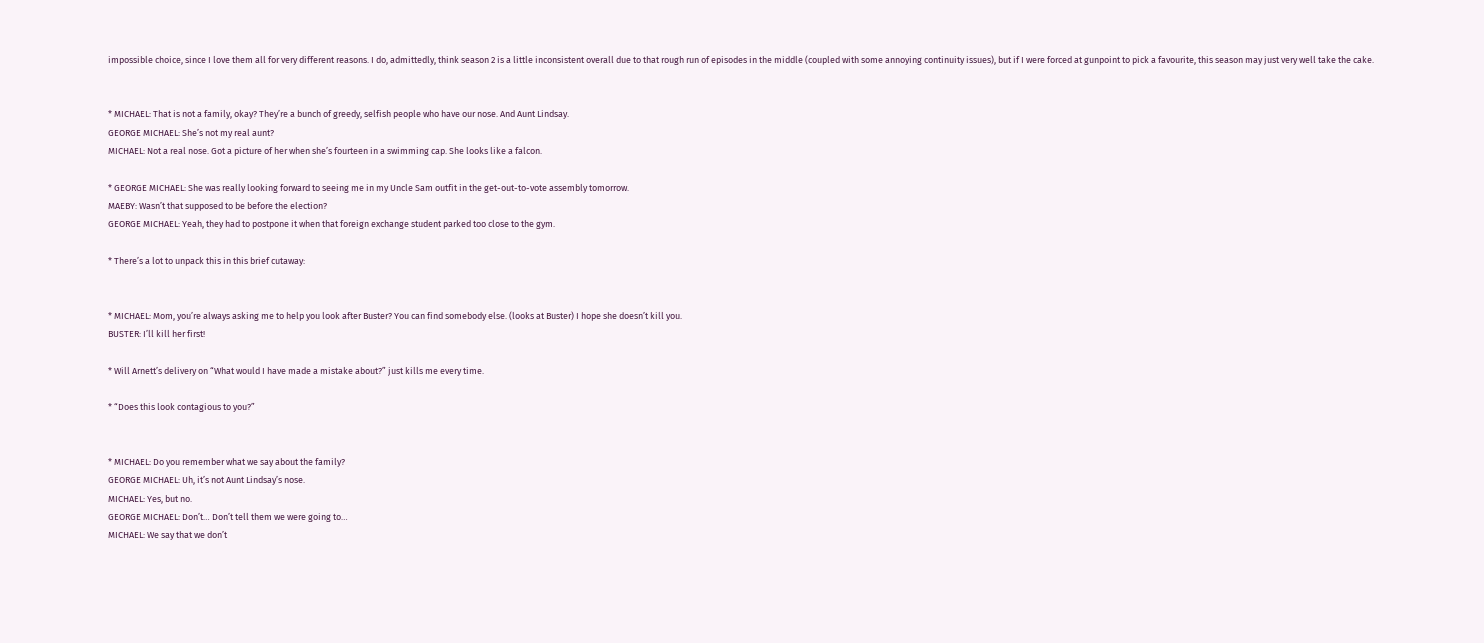impossible choice, since I love them all for very different reasons. I do, admittedly, think season 2 is a little inconsistent overall due to that rough run of episodes in the middle (coupled with some annoying continuity issues), but if I were forced at gunpoint to pick a favourite, this season may just very well take the cake.


* MICHAEL: That is not a family, okay? They’re a bunch of greedy, selfish people who have our nose. And Aunt Lindsay.
GEORGE MICHAEL: She’s not my real aunt?
MICHAEL: Not a real nose. Got a picture of her when she’s fourteen in a swimming cap. She looks like a falcon.

* GEORGE MICHAEL: She was really looking forward to seeing me in my Uncle Sam outfit in the get-out-to-vote assembly tomorrow.
MAEBY: Wasn’t that supposed to be before the election?
GEORGE MICHAEL: Yeah, they had to postpone it when that foreign exchange student parked too close to the gym.

* There’s a lot to unpack this in this brief cutaway:


* MICHAEL: Mom, you’re always asking me to help you look after Buster? You can find somebody else. (looks at Buster) I hope she doesn’t kill you.
BUSTER: I’ll kill her first!

* Will Arnett’s delivery on “What would I have made a mistake about?” just kills me every time.

* “Does this look contagious to you?”


* MICHAEL: Do you remember what we say about the family?
GEORGE MICHAEL: Uh, it’s not Aunt Lindsay’s nose.
MICHAEL: Yes, but no.
GEORGE MICHAEL: Don’t… Don’t tell them we were going to…
MICHAEL: We say that we don’t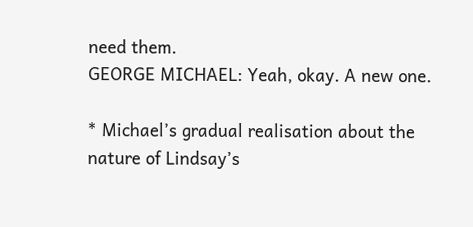need them.
GEORGE MICHAEL: Yeah, okay. A new one.

* Michael’s gradual realisation about the nature of Lindsay’s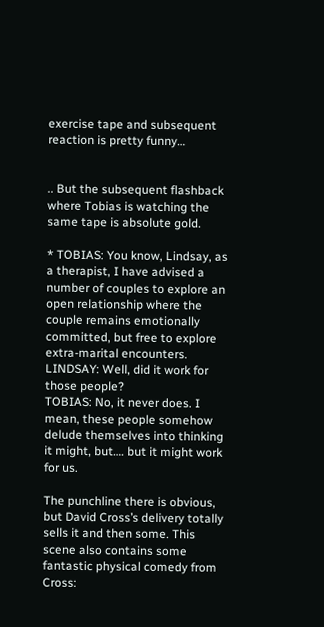exercise tape and subsequent reaction is pretty funny…


.. But the subsequent flashback where Tobias is watching the same tape is absolute gold.

* TOBIAS: You know, Lindsay, as a therapist, I have advised a number of couples to explore an open relationship where the couple remains emotionally committed, but free to explore extra-marital encounters.
LINDSAY: Well, did it work for those people?
TOBIAS: No, it never does. I mean, these people somehow delude themselves into thinking it might, but…. but it might work for us.

The punchline there is obvious, but David Cross’s delivery totally sells it and then some. This scene also contains some fantastic physical comedy from Cross: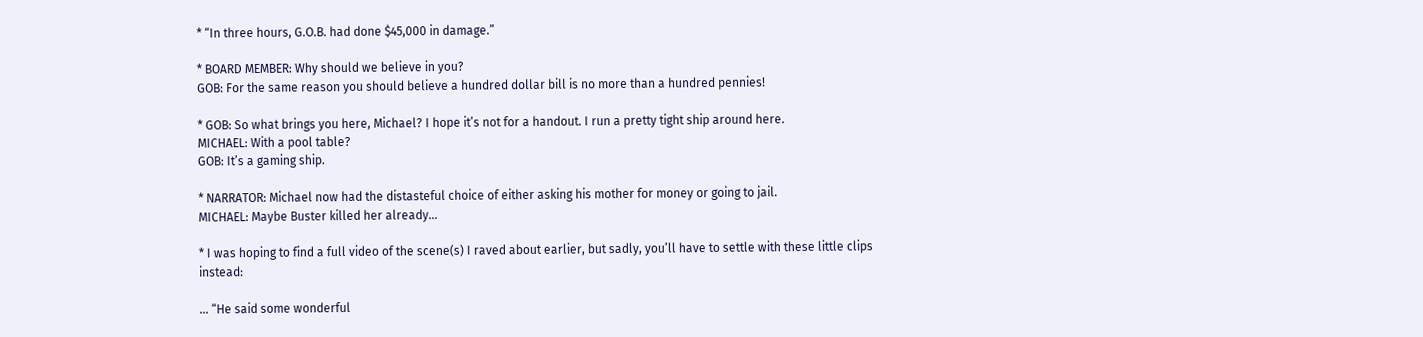* “In three hours, G.O.B. had done $45,000 in damage.”

* BOARD MEMBER: Why should we believe in you?
GOB: For the same reason you should believe a hundred dollar bill is no more than a hundred pennies!

* GOB: So what brings you here, Michael? I hope it’s not for a handout. I run a pretty tight ship around here.
MICHAEL: With a pool table?
GOB: It’s a gaming ship.

* NARRATOR: Michael now had the distasteful choice of either asking his mother for money or going to jail.
MICHAEL: Maybe Buster killed her already…

* I was hoping to find a full video of the scene(s) I raved about earlier, but sadly, you’ll have to settle with these little clips instead:

… “He said some wonderful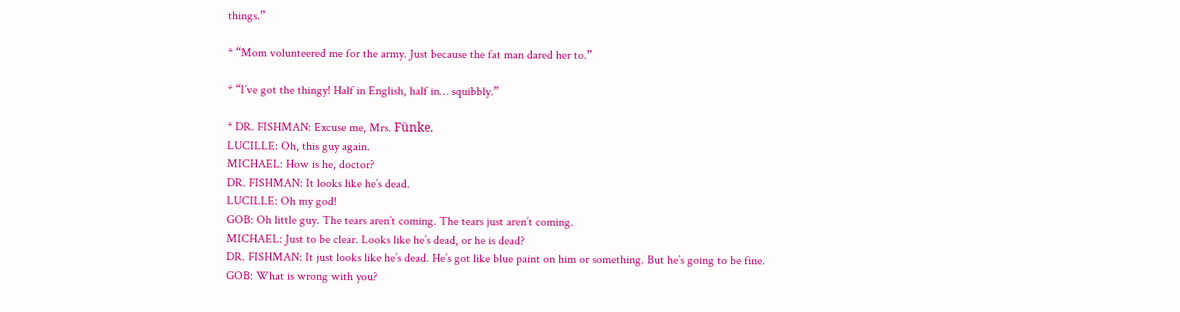things.”

* “Mom volunteered me for the army. Just because the fat man dared her to.”

* “I’ve got the thingy! Half in English, half in… squibbly.”

* DR. FISHMAN: Excuse me, Mrs. Fünke.
LUCILLE: Oh, this guy again.
MICHAEL: How is he, doctor?
DR. FISHMAN: It looks like he’s dead.
LUCILLE: Oh my god!
GOB: Oh little guy. The tears aren’t coming. The tears just aren’t coming.
MICHAEL: Just to be clear. Looks like he’s dead, or he is dead?
DR. FISHMAN: It just looks like he’s dead. He’s got like blue paint on him or something. But he’s going to be fine.
GOB: What is wrong with you?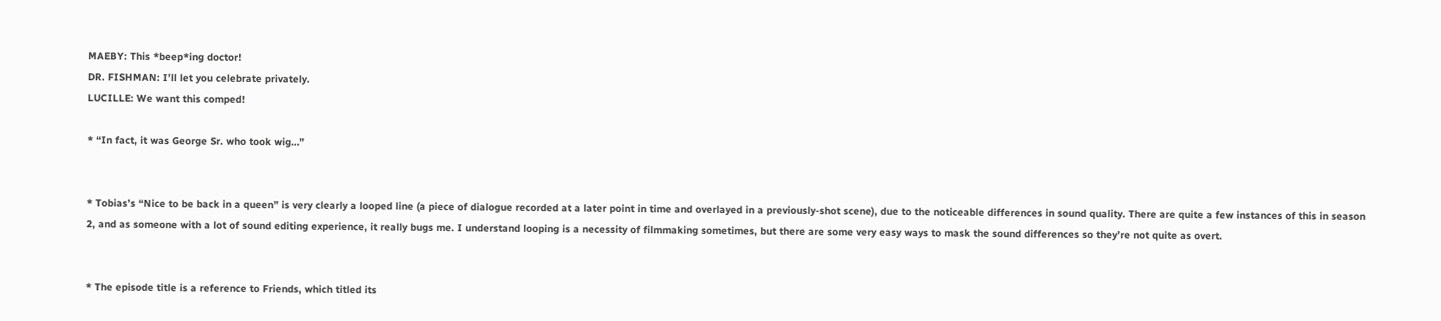MAEBY: This *beep*ing doctor!
DR. FISHMAN: I’ll let you celebrate privately.
LUCILLE: We want this comped!

* “In fact, it was George Sr. who took wig…”


* Tobias’s “Nice to be back in a queen” is very clearly a looped line (a piece of dialogue recorded at a later point in time and overlayed in a previously-shot scene), due to the noticeable differences in sound quality. There are quite a few instances of this in season 2, and as someone with a lot of sound editing experience, it really bugs me. I understand looping is a necessity of filmmaking sometimes, but there are some very easy ways to mask the sound differences so they’re not quite as overt.


* The episode title is a reference to Friends, which titled its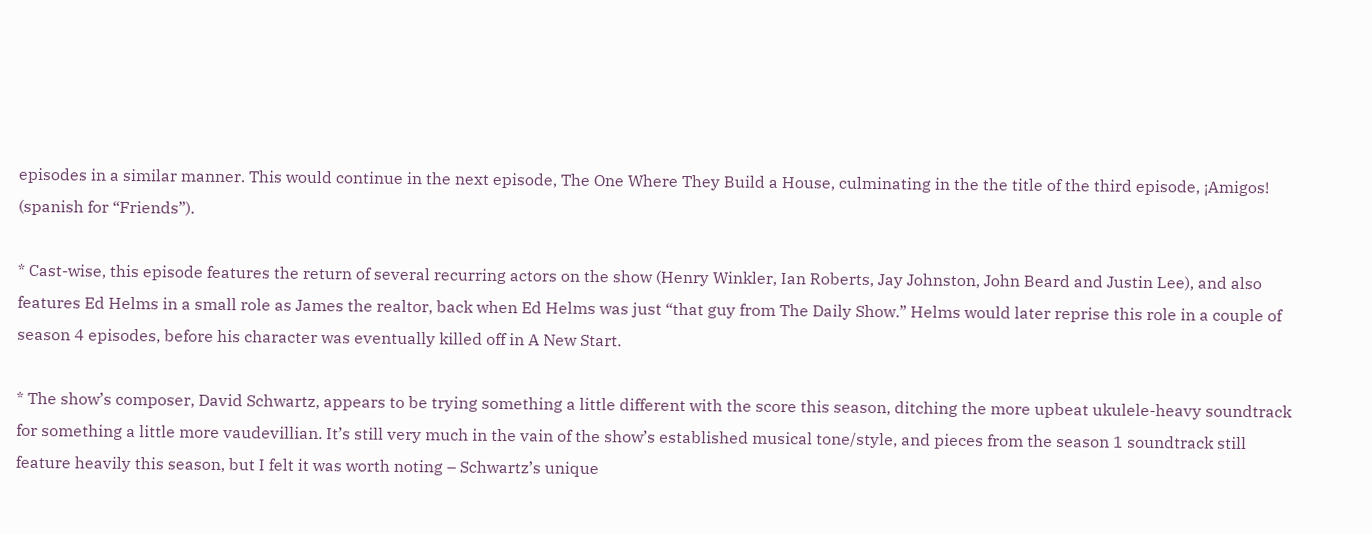episodes in a similar manner. This would continue in the next episode, The One Where They Build a House, culminating in the the title of the third episode, ¡Amigos! (spanish for “Friends”).

* Cast-wise, this episode features the return of several recurring actors on the show (Henry Winkler, Ian Roberts, Jay Johnston, John Beard and Justin Lee), and also features Ed Helms in a small role as James the realtor, back when Ed Helms was just “that guy from The Daily Show.” Helms would later reprise this role in a couple of season 4 episodes, before his character was eventually killed off in A New Start.

* The show’s composer, David Schwartz, appears to be trying something a little different with the score this season, ditching the more upbeat ukulele-heavy soundtrack for something a little more vaudevillian. It’s still very much in the vain of the show’s established musical tone/style, and pieces from the season 1 soundtrack still feature heavily this season, but I felt it was worth noting – Schwartz’s unique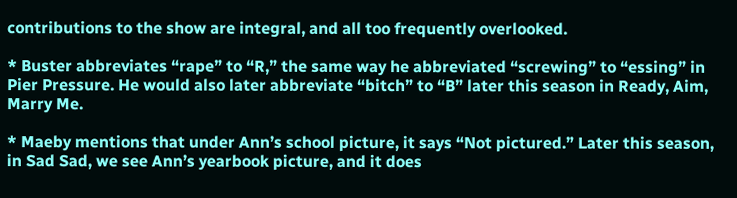contributions to the show are integral, and all too frequently overlooked.

* Buster abbreviates “rape” to “R,” the same way he abbreviated “screwing” to “essing” in Pier Pressure. He would also later abbreviate “bitch” to “B” later this season in Ready, Aim, Marry Me.

* Maeby mentions that under Ann’s school picture, it says “Not pictured.” Later this season, in Sad Sad, we see Ann’s yearbook picture, and it does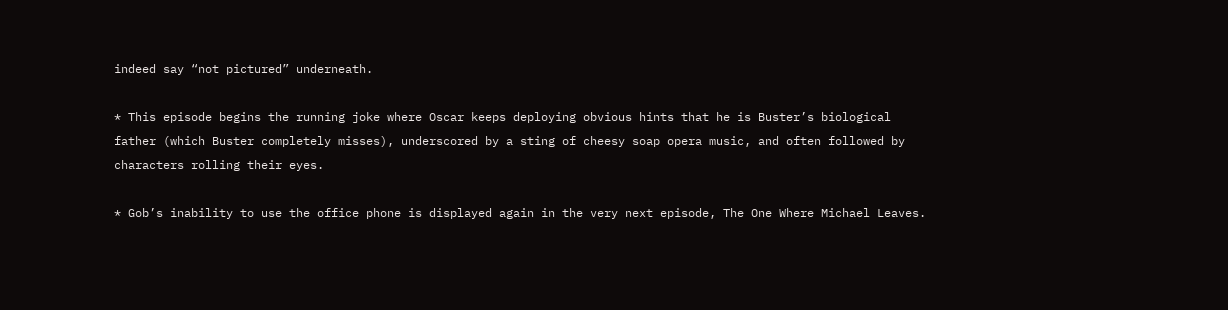indeed say “not pictured” underneath.

* This episode begins the running joke where Oscar keeps deploying obvious hints that he is Buster’s biological father (which Buster completely misses), underscored by a sting of cheesy soap opera music, and often followed by characters rolling their eyes.

* Gob’s inability to use the office phone is displayed again in the very next episode, The One Where Michael Leaves.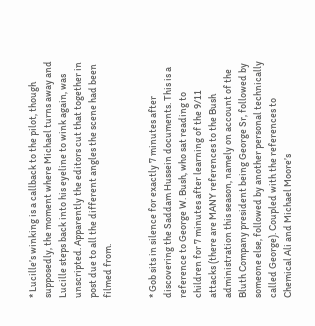* Lucille’s winking is a callback to the pilot, though supposedly, the moment where Michael turns away and Lucille steps back into his eyeline to wink again, was unscripted. Apparently the editors cut that together in post due to all the different angles the scene had been filmed from.


* Gob sits in silence for exactly 7 minutes after discovering the Saddam Hussein documents. This is a reference to George W. Bush, who sat reading to children for 7 minutes after learning of the 9/11 attacks (there are MANY references to the Bush administration this season, namely on account of the Bluth Company president being George Sr, followed by someone else, followed by another personal technically called George). Coupled with the references to Chemical Ali and Michael Moore’s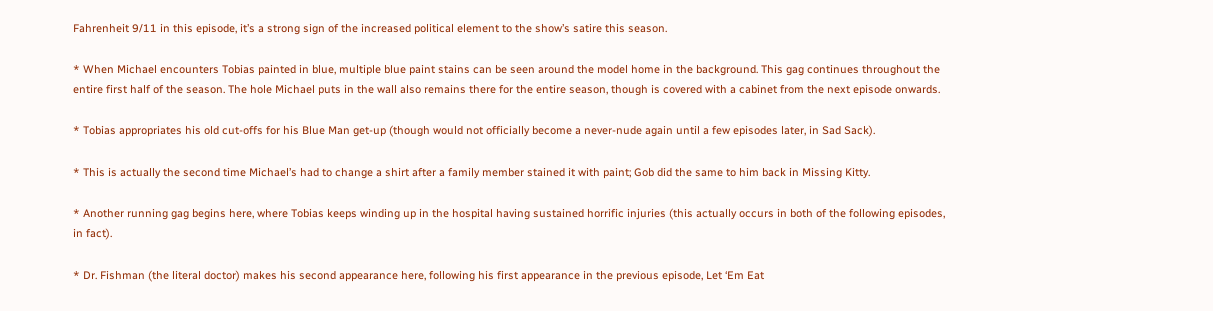Fahrenheit 9/11 in this episode, it’s a strong sign of the increased political element to the show’s satire this season.

* When Michael encounters Tobias painted in blue, multiple blue paint stains can be seen around the model home in the background. This gag continues throughout the entire first half of the season. The hole Michael puts in the wall also remains there for the entire season, though is covered with a cabinet from the next episode onwards.

* Tobias appropriates his old cut-offs for his Blue Man get-up (though would not officially become a never-nude again until a few episodes later, in Sad Sack).

* This is actually the second time Michael’s had to change a shirt after a family member stained it with paint; Gob did the same to him back in Missing Kitty.

* Another running gag begins here, where Tobias keeps winding up in the hospital having sustained horrific injuries (this actually occurs in both of the following episodes, in fact).

* Dr. Fishman (the literal doctor) makes his second appearance here, following his first appearance in the previous episode, Let ‘Em Eat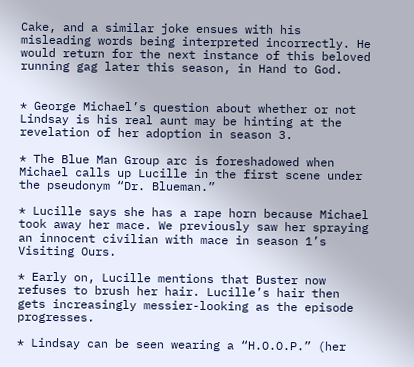Cake, and a similar joke ensues with his misleading words being interpreted incorrectly. He would return for the next instance of this beloved running gag later this season, in Hand to God.


* George Michael’s question about whether or not Lindsay is his real aunt may be hinting at the revelation of her adoption in season 3.

* The Blue Man Group arc is foreshadowed when Michael calls up Lucille in the first scene under the pseudonym “Dr. Blueman.”

* Lucille says she has a rape horn because Michael took away her mace. We previously saw her spraying an innocent civilian with mace in season 1’s Visiting Ours.

* Early on, Lucille mentions that Buster now refuses to brush her hair. Lucille’s hair then gets increasingly messier-looking as the episode progresses.

* Lindsay can be seen wearing a “H.O.O.P.” (her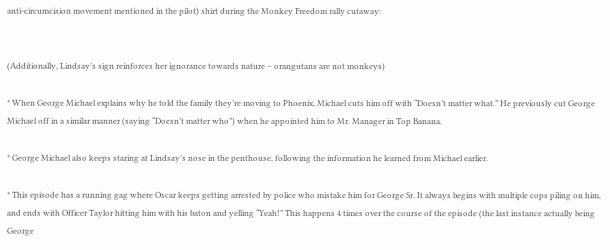anti-circumcision movement mentioned in the pilot) shirt during the Monkey Freedom rally cutaway:


(Additionally, Lindsay’s sign reinforces her ignorance towards nature – orangutans are not monkeys)

* When George Michael explains why he told the family they’re moving to Phoenix, Michael cuts him off with “Doesn’t matter what.” He previously cut George Michael off in a similar manner (saying “Doesn’t matter who”) when he appointed him to Mr. Manager in Top Banana.

* George Michael also keeps staring at Lindsay’s nose in the penthouse, following the information he learned from Michael earlier.

* This episode has a running gag where Oscar keeps getting arrested by police who mistake him for George Sr. It always begins with multiple cops piling on him, and ends with Officer Taylor hitting him with his baton and yelling “Yeah!” This happens 4 times over the course of the episode (the last instance actually being George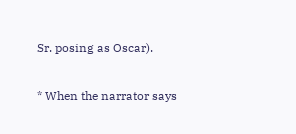Sr. posing as Oscar).

* When the narrator says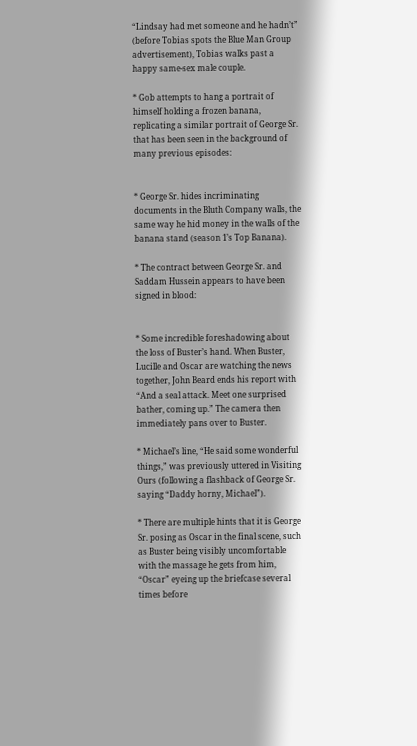“Lindsay had met someone and he hadn’t” (before Tobias spots the Blue Man Group advertisement), Tobias walks past a happy same-sex male couple.

* Gob attempts to hang a portrait of himself holding a frozen banana, replicating a similar portrait of George Sr. that has been seen in the background of many previous episodes:


* George Sr. hides incriminating documents in the Bluth Company walls, the same way he hid money in the walls of the banana stand (season 1’s Top Banana).

* The contract between George Sr. and Saddam Hussein appears to have been signed in blood:


* Some incredible foreshadowing about the loss of Buster’s hand. When Buster, Lucille and Oscar are watching the news together, John Beard ends his report with “And a seal attack. Meet one surprised bather, coming up.” The camera then immediately pans over to Buster.

* Michael’s line, “He said some wonderful things,” was previously uttered in Visiting Ours (following a flashback of George Sr. saying “Daddy horny, Michael”).

* There are multiple hints that it is George Sr. posing as Oscar in the final scene, such as Buster being visibly uncomfortable with the massage he gets from him, “Oscar” eyeing up the briefcase several times before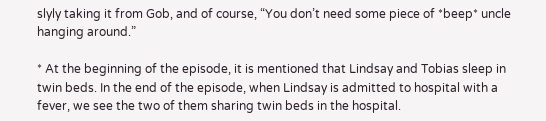slyly taking it from Gob, and of course, “You don’t need some piece of *beep* uncle hanging around.”

* At the beginning of the episode, it is mentioned that Lindsay and Tobias sleep in twin beds. In the end of the episode, when Lindsay is admitted to hospital with a fever, we see the two of them sharing twin beds in the hospital.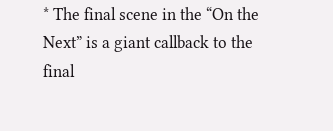* The final scene in the “On the Next” is a giant callback to the final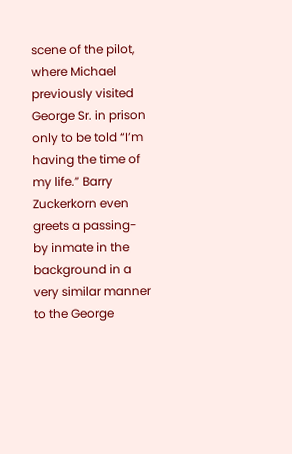scene of the pilot, where Michael previously visited George Sr. in prison only to be told “I’m having the time of my life.” Barry Zuckerkorn even greets a passing-by inmate in the background in a very similar manner to the George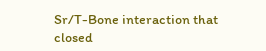Sr/T-Bone interaction that closed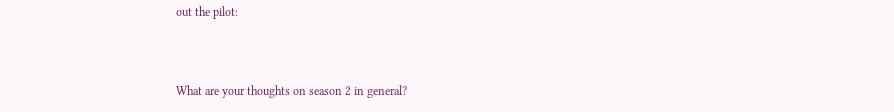out the pilot:



What are your thoughts on season 2 in general?